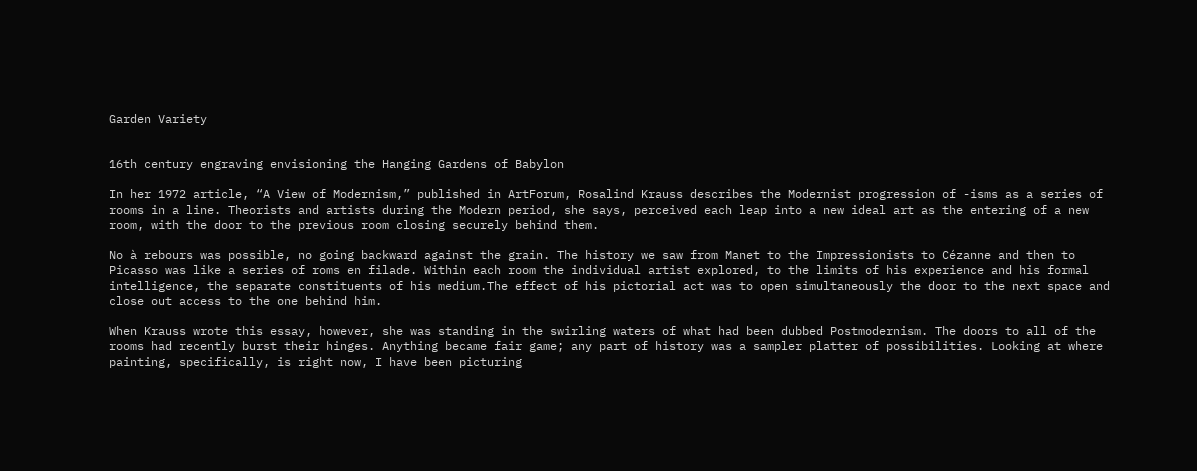Garden Variety


16th century engraving envisioning the Hanging Gardens of Babylon

In her 1972 article, “A View of Modernism,” published in ArtForum, Rosalind Krauss describes the Modernist progression of -isms as a series of rooms in a line. Theorists and artists during the Modern period, she says, perceived each leap into a new ideal art as the entering of a new room, with the door to the previous room closing securely behind them.

No à rebours was possible, no going backward against the grain. The history we saw from Manet to the Impressionists to Cézanne and then to Picasso was like a series of roms en filade. Within each room the individual artist explored, to the limits of his experience and his formal intelligence, the separate constituents of his medium.The effect of his pictorial act was to open simultaneously the door to the next space and close out access to the one behind him.

When Krauss wrote this essay, however, she was standing in the swirling waters of what had been dubbed Postmodernism. The doors to all of the rooms had recently burst their hinges. Anything became fair game; any part of history was a sampler platter of possibilities. Looking at where painting, specifically, is right now, I have been picturing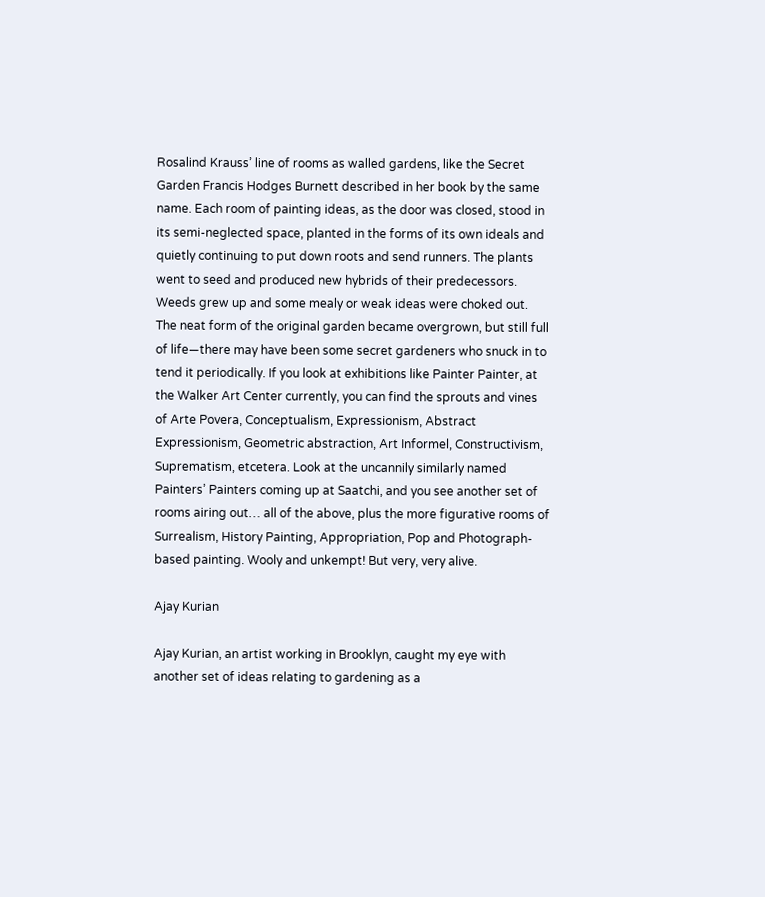Rosalind Krauss’ line of rooms as walled gardens, like the Secret Garden Francis Hodges Burnett described in her book by the same name. Each room of painting ideas, as the door was closed, stood in its semi-neglected space, planted in the forms of its own ideals and quietly continuing to put down roots and send runners. The plants went to seed and produced new hybrids of their predecessors. Weeds grew up and some mealy or weak ideas were choked out. The neat form of the original garden became overgrown, but still full of life—there may have been some secret gardeners who snuck in to tend it periodically. If you look at exhibitions like Painter Painter, at the Walker Art Center currently, you can find the sprouts and vines of Arte Povera, Conceptualism, Expressionism, Abstract Expressionism, Geometric abstraction, Art Informel, Constructivism, Suprematism, etcetera. Look at the uncannily similarly named Painters’ Painters coming up at Saatchi, and you see another set of rooms airing out… all of the above, plus the more figurative rooms of Surrealism, History Painting, Appropriation, Pop and Photograph-based painting. Wooly and unkempt! But very, very alive.

Ajay Kurian

Ajay Kurian, an artist working in Brooklyn, caught my eye with another set of ideas relating to gardening as a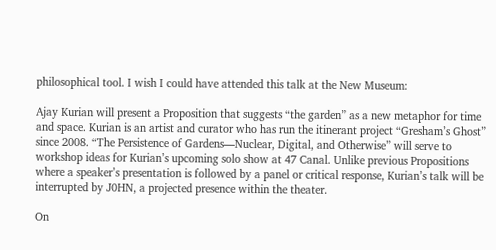philosophical tool. I wish I could have attended this talk at the New Museum:

Ajay Kurian will present a Proposition that suggests “the garden” as a new metaphor for time and space. Kurian is an artist and curator who has run the itinerant project “Gresham’s Ghost” since 2008. “The Persistence of Gardens—Nuclear, Digital, and Otherwise” will serve to workshop ideas for Kurian’s upcoming solo show at 47 Canal. Unlike previous Propositions where a speaker’s presentation is followed by a panel or critical response, Kurian’s talk will be interrupted by J0HN, a projected presence within the theater.

On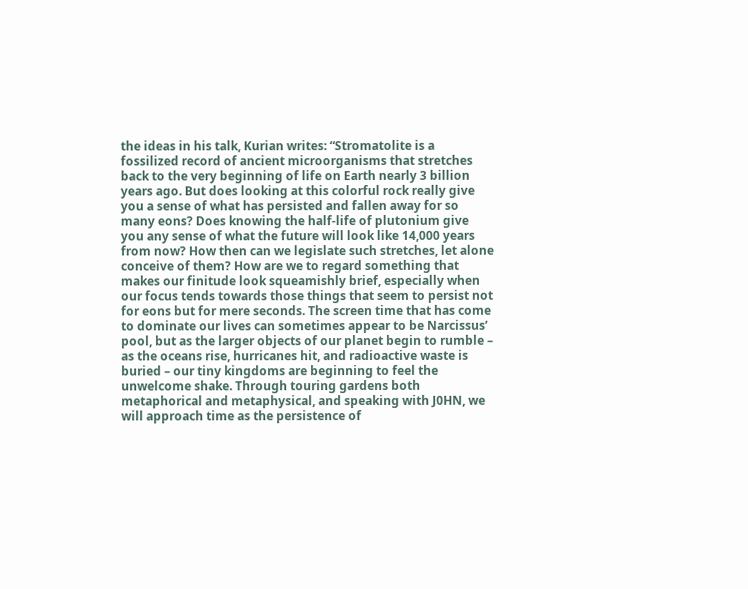the ideas in his talk, Kurian writes: “Stromatolite is a fossilized record of ancient microorganisms that stretches back to the very beginning of life on Earth nearly 3 billion years ago. But does looking at this colorful rock really give you a sense of what has persisted and fallen away for so many eons? Does knowing the half-life of plutonium give you any sense of what the future will look like 14,000 years from now? How then can we legislate such stretches, let alone conceive of them? How are we to regard something that makes our finitude look squeamishly brief, especially when our focus tends towards those things that seem to persist not for eons but for mere seconds. The screen time that has come to dominate our lives can sometimes appear to be Narcissus’ pool, but as the larger objects of our planet begin to rumble – as the oceans rise, hurricanes hit, and radioactive waste is buried – our tiny kingdoms are beginning to feel the unwelcome shake. Through touring gardens both metaphorical and metaphysical, and speaking with J0HN, we will approach time as the persistence of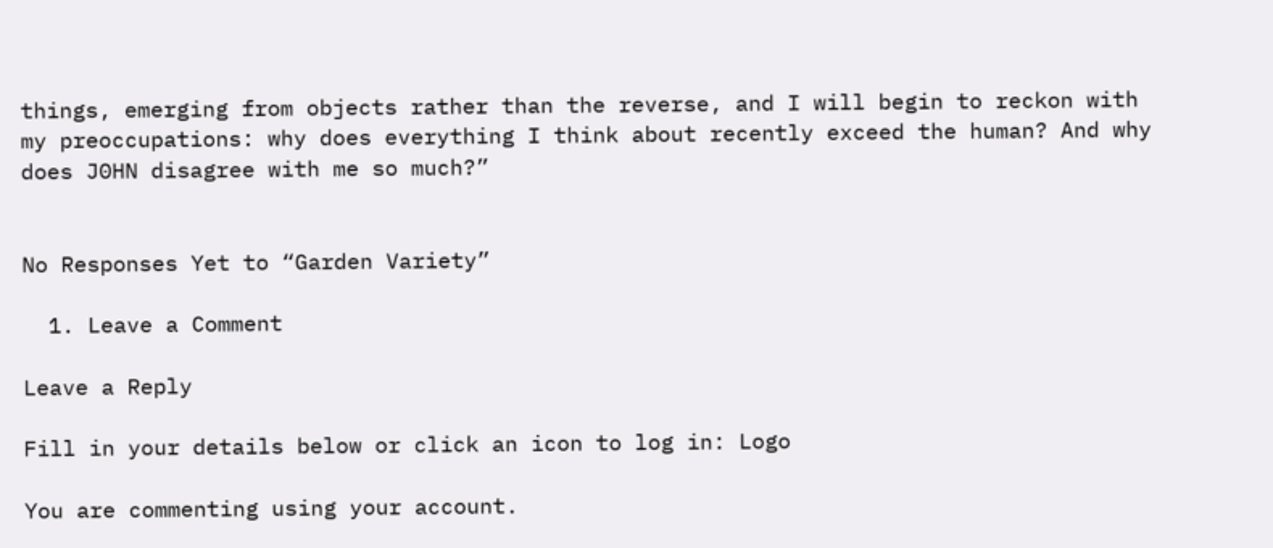things, emerging from objects rather than the reverse, and I will begin to reckon with my preoccupations: why does everything I think about recently exceed the human? And why does J0HN disagree with me so much?”


No Responses Yet to “Garden Variety”

  1. Leave a Comment

Leave a Reply

Fill in your details below or click an icon to log in: Logo

You are commenting using your account.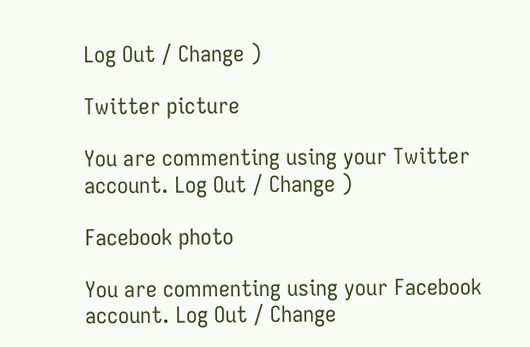Log Out / Change )

Twitter picture

You are commenting using your Twitter account. Log Out / Change )

Facebook photo

You are commenting using your Facebook account. Log Out / Change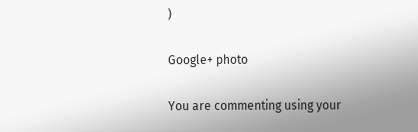)

Google+ photo

You are commenting using your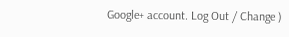Google+ account. Log Out / Change )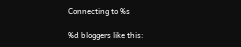Connecting to %s

%d bloggers like this: